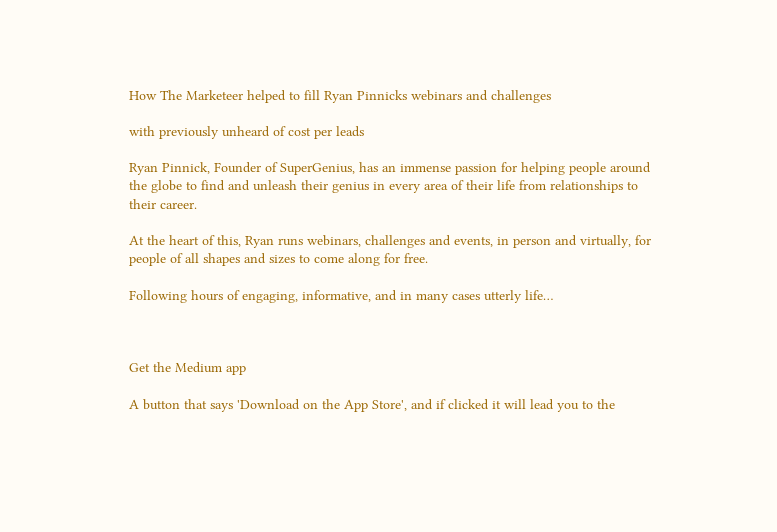How The Marketeer helped to fill Ryan Pinnicks webinars and challenges

with previously unheard of cost per leads

Ryan Pinnick, Founder of SuperGenius, has an immense passion for helping people around the globe to find and unleash their genius in every area of their life from relationships to their career.

At the heart of this, Ryan runs webinars, challenges and events, in person and virtually, for people of all shapes and sizes to come along for free.

Following hours of engaging, informative, and in many cases utterly life…



Get the Medium app

A button that says 'Download on the App Store', and if clicked it will lead you to the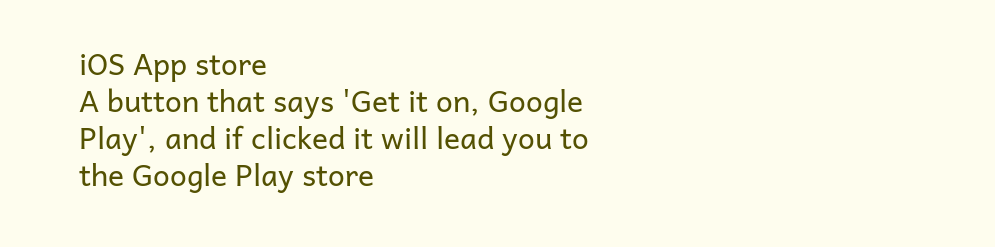iOS App store
A button that says 'Get it on, Google Play', and if clicked it will lead you to the Google Play store